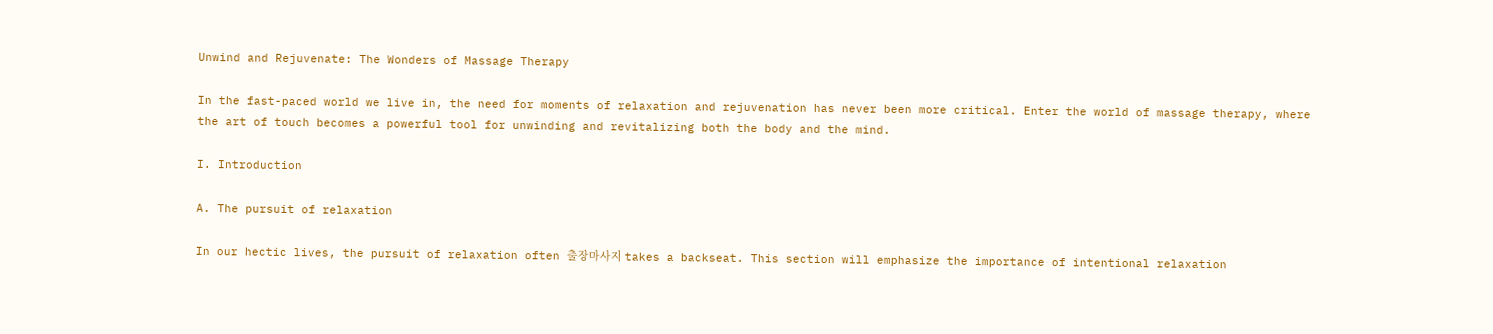Unwind and Rejuvenate: The Wonders of Massage Therapy

In the fast-paced world we live in, the need for moments of relaxation and rejuvenation has never been more critical. Enter the world of massage therapy, where the art of touch becomes a powerful tool for unwinding and revitalizing both the body and the mind.

I. Introduction

A. The pursuit of relaxation

In our hectic lives, the pursuit of relaxation often 출장마사지 takes a backseat. This section will emphasize the importance of intentional relaxation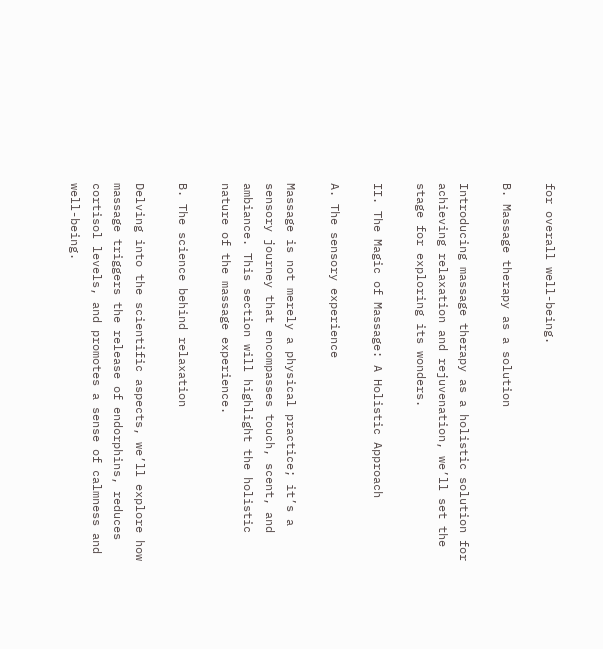for overall well-being.

B. Massage therapy as a solution

Introducing massage therapy as a holistic solution for achieving relaxation and rejuvenation, we’ll set the stage for exploring its wonders.

II. The Magic of Massage: A Holistic Approach

A. The sensory experience

Massage is not merely a physical practice; it’s a sensory journey that encompasses touch, scent, and ambiance. This section will highlight the holistic nature of the massage experience.

B. The science behind relaxation

Delving into the scientific aspects, we’ll explore how massage triggers the release of endorphins, reduces cortisol levels, and promotes a sense of calmness and well-being.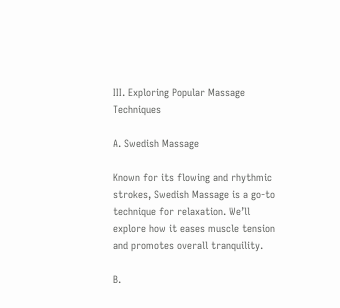III. Exploring Popular Massage Techniques

A. Swedish Massage

Known for its flowing and rhythmic strokes, Swedish Massage is a go-to technique for relaxation. We’ll explore how it eases muscle tension and promotes overall tranquility.

B.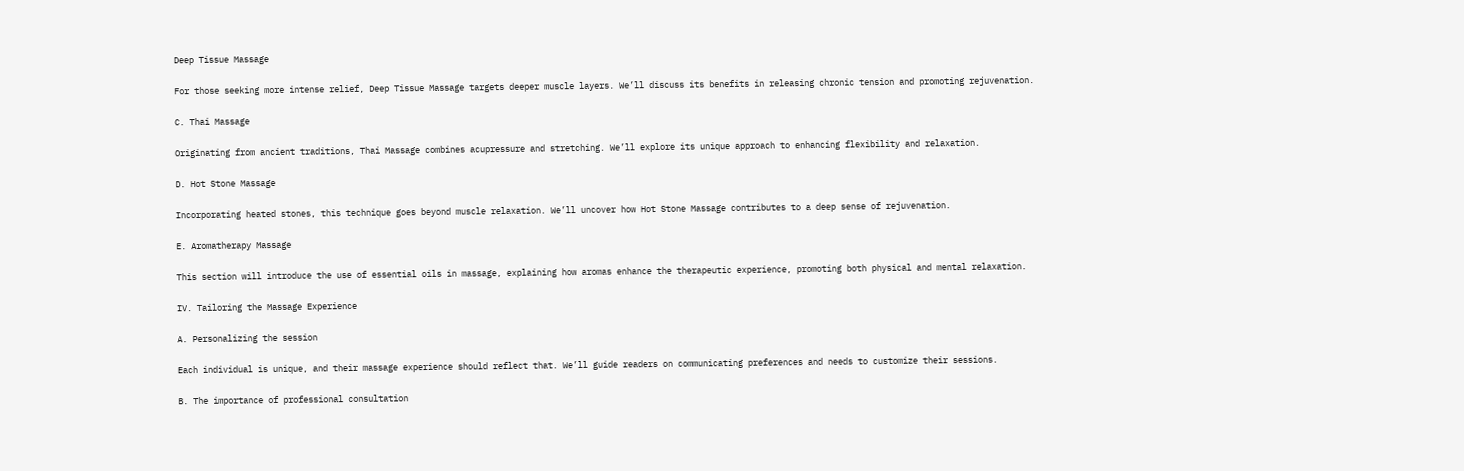Deep Tissue Massage

For those seeking more intense relief, Deep Tissue Massage targets deeper muscle layers. We’ll discuss its benefits in releasing chronic tension and promoting rejuvenation.

C. Thai Massage

Originating from ancient traditions, Thai Massage combines acupressure and stretching. We’ll explore its unique approach to enhancing flexibility and relaxation.

D. Hot Stone Massage

Incorporating heated stones, this technique goes beyond muscle relaxation. We’ll uncover how Hot Stone Massage contributes to a deep sense of rejuvenation.

E. Aromatherapy Massage

This section will introduce the use of essential oils in massage, explaining how aromas enhance the therapeutic experience, promoting both physical and mental relaxation.

IV. Tailoring the Massage Experience

A. Personalizing the session

Each individual is unique, and their massage experience should reflect that. We’ll guide readers on communicating preferences and needs to customize their sessions.

B. The importance of professional consultation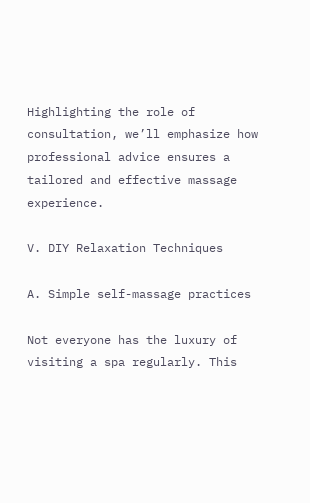Highlighting the role of consultation, we’ll emphasize how professional advice ensures a tailored and effective massage experience.

V. DIY Relaxation Techniques

A. Simple self-massage practices

Not everyone has the luxury of visiting a spa regularly. This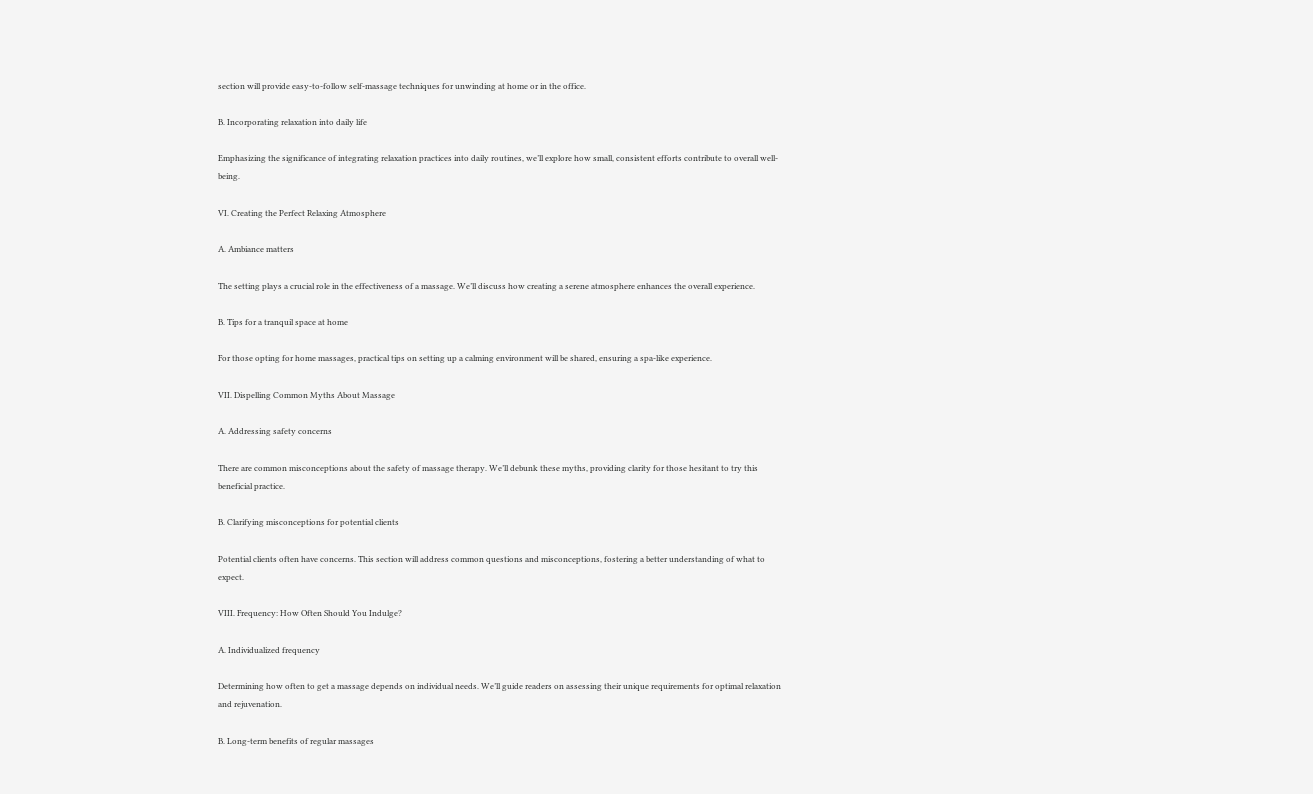section will provide easy-to-follow self-massage techniques for unwinding at home or in the office.

B. Incorporating relaxation into daily life

Emphasizing the significance of integrating relaxation practices into daily routines, we’ll explore how small, consistent efforts contribute to overall well-being.

VI. Creating the Perfect Relaxing Atmosphere

A. Ambiance matters

The setting plays a crucial role in the effectiveness of a massage. We’ll discuss how creating a serene atmosphere enhances the overall experience.

B. Tips for a tranquil space at home

For those opting for home massages, practical tips on setting up a calming environment will be shared, ensuring a spa-like experience.

VII. Dispelling Common Myths About Massage

A. Addressing safety concerns

There are common misconceptions about the safety of massage therapy. We’ll debunk these myths, providing clarity for those hesitant to try this beneficial practice.

B. Clarifying misconceptions for potential clients

Potential clients often have concerns. This section will address common questions and misconceptions, fostering a better understanding of what to expect.

VIII. Frequency: How Often Should You Indulge?

A. Individualized frequency

Determining how often to get a massage depends on individual needs. We’ll guide readers on assessing their unique requirements for optimal relaxation and rejuvenation.

B. Long-term benefits of regular massages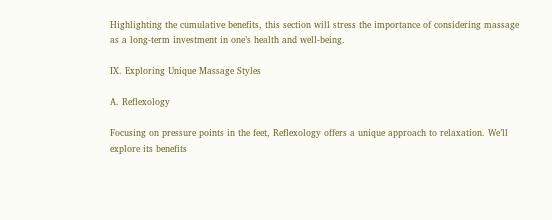Highlighting the cumulative benefits, this section will stress the importance of considering massage as a long-term investment in one’s health and well-being.

IX. Exploring Unique Massage Styles

A. Reflexology

Focusing on pressure points in the feet, Reflexology offers a unique approach to relaxation. We’ll explore its benefits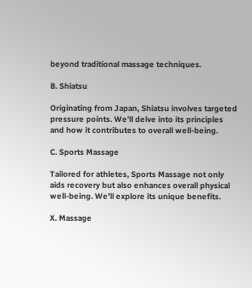beyond traditional massage techniques.

B. Shiatsu

Originating from Japan, Shiatsu involves targeted pressure points. We’ll delve into its principles and how it contributes to overall well-being.

C. Sports Massage

Tailored for athletes, Sports Massage not only aids recovery but also enhances overall physical well-being. We’ll explore its unique benefits.

X. Massage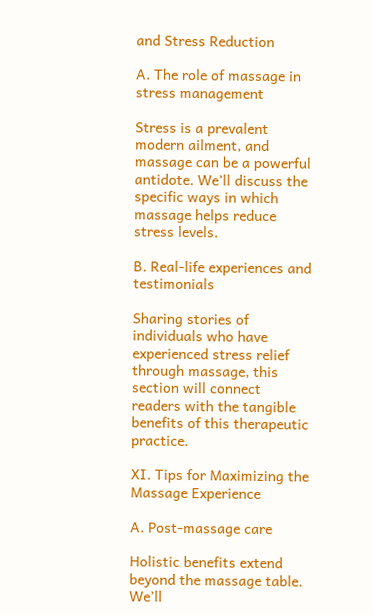and Stress Reduction

A. The role of massage in stress management

Stress is a prevalent modern ailment, and massage can be a powerful antidote. We’ll discuss the specific ways in which massage helps reduce stress levels.

B. Real-life experiences and testimonials

Sharing stories of individuals who have experienced stress relief through massage, this section will connect readers with the tangible benefits of this therapeutic practice.

XI. Tips for Maximizing the Massage Experience

A. Post-massage care

Holistic benefits extend beyond the massage table. We’ll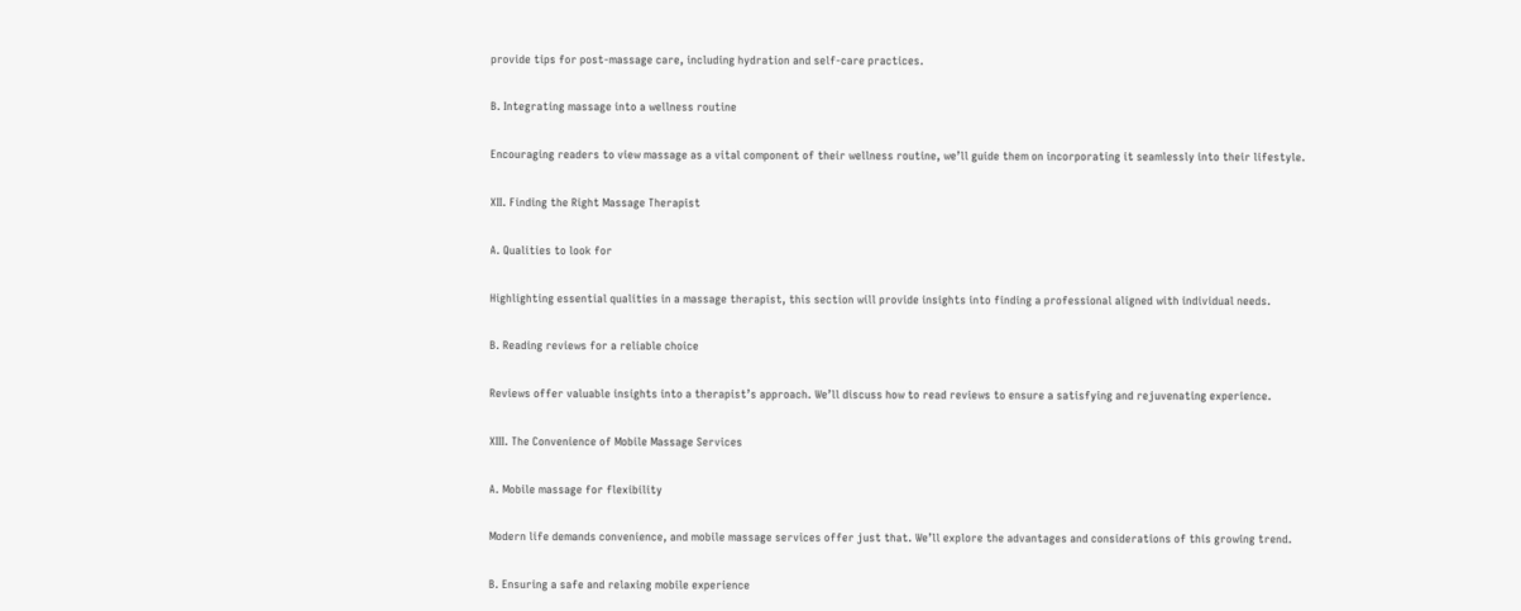provide tips for post-massage care, including hydration and self-care practices.

B. Integrating massage into a wellness routine

Encouraging readers to view massage as a vital component of their wellness routine, we’ll guide them on incorporating it seamlessly into their lifestyle.

XII. Finding the Right Massage Therapist

A. Qualities to look for

Highlighting essential qualities in a massage therapist, this section will provide insights into finding a professional aligned with individual needs.

B. Reading reviews for a reliable choice

Reviews offer valuable insights into a therapist’s approach. We’ll discuss how to read reviews to ensure a satisfying and rejuvenating experience.

XIII. The Convenience of Mobile Massage Services

A. Mobile massage for flexibility

Modern life demands convenience, and mobile massage services offer just that. We’ll explore the advantages and considerations of this growing trend.

B. Ensuring a safe and relaxing mobile experience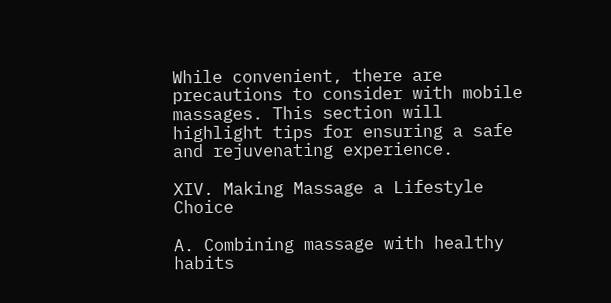While convenient, there are precautions to consider with mobile massages. This section will highlight tips for ensuring a safe and rejuvenating experience.

XIV. Making Massage a Lifestyle Choice

A. Combining massage with healthy habits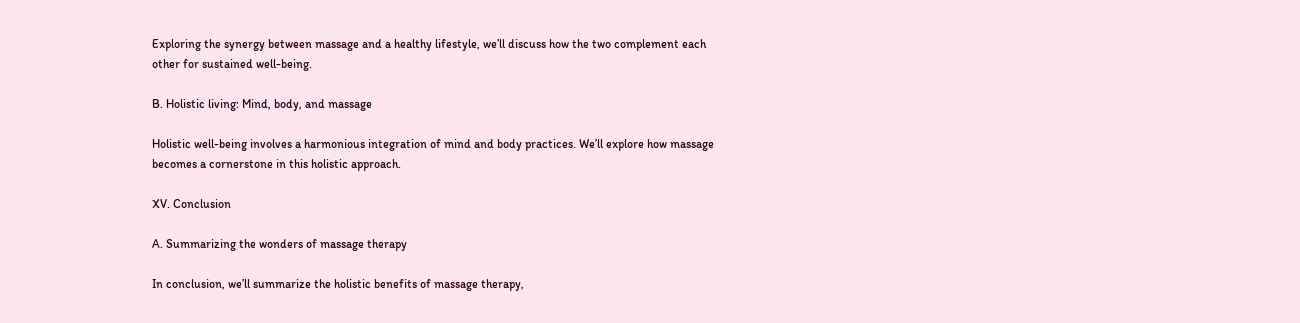Exploring the synergy between massage and a healthy lifestyle, we’ll discuss how the two complement each other for sustained well-being.

B. Holistic living: Mind, body, and massage

Holistic well-being involves a harmonious integration of mind and body practices. We’ll explore how massage becomes a cornerstone in this holistic approach.

XV. Conclusion

A. Summarizing the wonders of massage therapy

In conclusion, we’ll summarize the holistic benefits of massage therapy,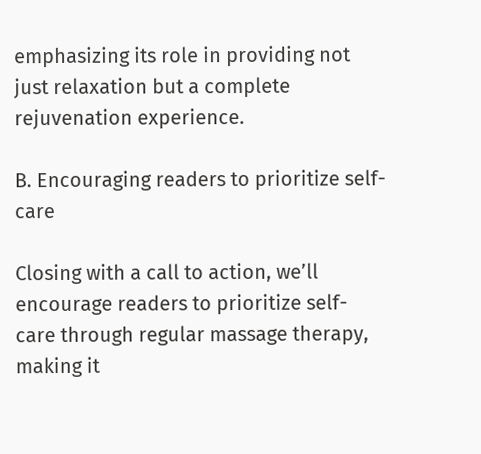emphasizing its role in providing not just relaxation but a complete rejuvenation experience.

B. Encouraging readers to prioritize self-care

Closing with a call to action, we’ll encourage readers to prioritize self-care through regular massage therapy, making it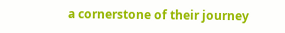a cornerstone of their journey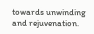towards unwinding and rejuvenation.